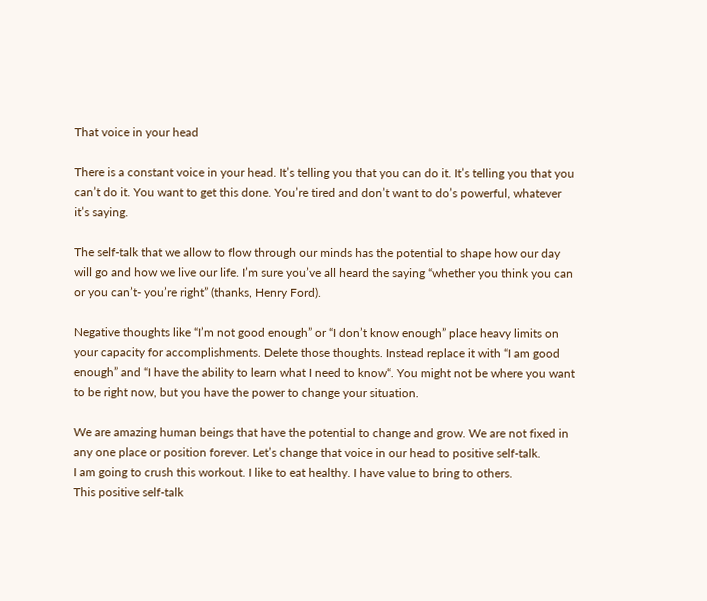That voice in your head

There is a constant voice in your head. It’s telling you that you can do it. It’s telling you that you can’t do it. You want to get this done. You’re tired and don’t want to do’s powerful, whatever it’s saying.

The self-talk that we allow to flow through our minds has the potential to shape how our day will go and how we live our life. I’m sure you’ve all heard the saying “whether you think you can or you can’t- you’re right” (thanks, Henry Ford).

Negative thoughts like “I’m not good enough” or “I don’t know enough” place heavy limits on your capacity for accomplishments. Delete those thoughts. Instead replace it with “I am good enough” and “I have the ability to learn what I need to know“. You might not be where you want to be right now, but you have the power to change your situation.

We are amazing human beings that have the potential to change and grow. We are not fixed in any one place or position forever. Let’s change that voice in our head to positive self-talk.
I am going to crush this workout. I like to eat healthy. I have value to bring to others.
This positive self-talk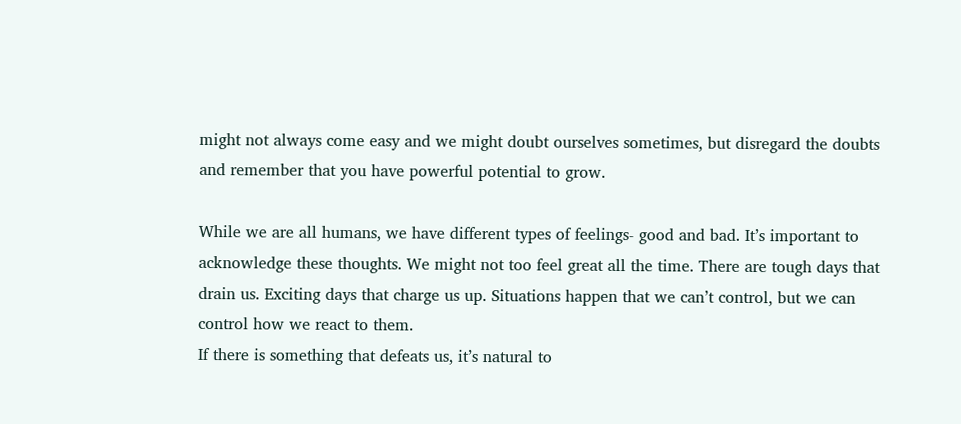might not always come easy and we might doubt ourselves sometimes, but disregard the doubts and remember that you have powerful potential to grow.

While we are all humans, we have different types of feelings- good and bad. It’s important to acknowledge these thoughts. We might not too feel great all the time. There are tough days that drain us. Exciting days that charge us up. Situations happen that we can’t control, but we can control how we react to them.
If there is something that defeats us, it’s natural to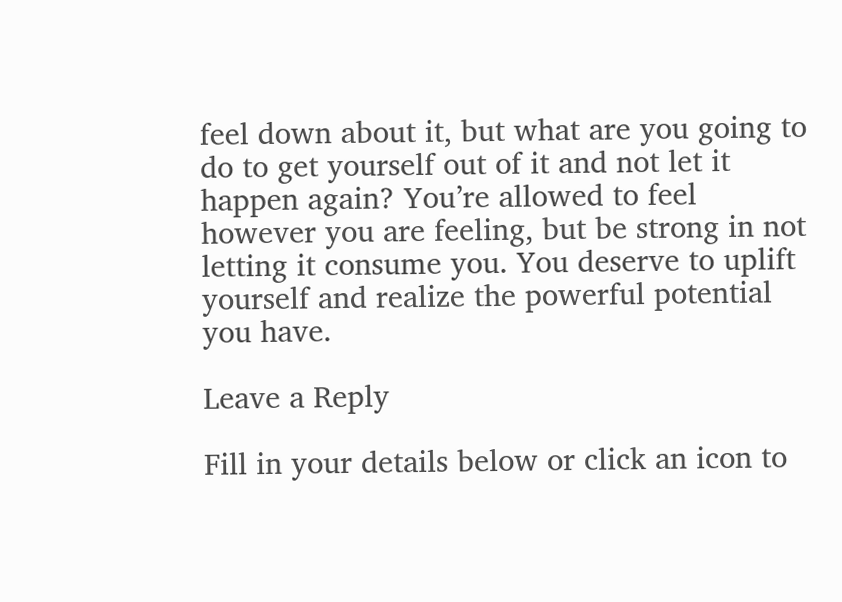feel down about it, but what are you going to do to get yourself out of it and not let it happen again? You’re allowed to feel however you are feeling, but be strong in not letting it consume you. You deserve to uplift yourself and realize the powerful potential you have.

Leave a Reply

Fill in your details below or click an icon to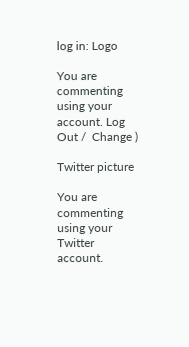log in: Logo

You are commenting using your account. Log Out /  Change )

Twitter picture

You are commenting using your Twitter account.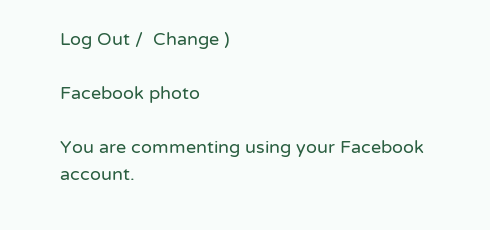Log Out /  Change )

Facebook photo

You are commenting using your Facebook account.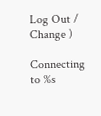Log Out /  Change )

Connecting to %s